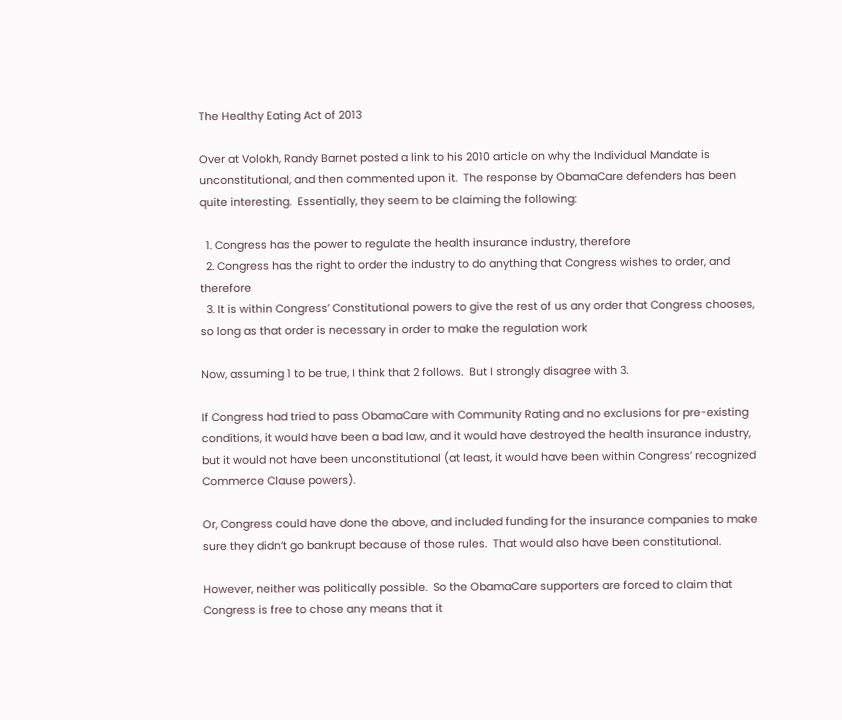The Healthy Eating Act of 2013

Over at Volokh, Randy Barnet posted a link to his 2010 article on why the Individual Mandate is unconstitutional, and then commented upon it.  The response by ObamaCare defenders has been quite interesting.  Essentially, they seem to be claiming the following:

  1. Congress has the power to regulate the health insurance industry, therefore
  2. Congress has the right to order the industry to do anything that Congress wishes to order, and therefore
  3. It is within Congress’ Constitutional powers to give the rest of us any order that Congress chooses, so long as that order is necessary in order to make the regulation work

Now, assuming 1 to be true, I think that 2 follows.  But I strongly disagree with 3.

If Congress had tried to pass ObamaCare with Community Rating and no exclusions for pre-existing conditions, it would have been a bad law, and it would have destroyed the health insurance industry, but it would not have been unconstitutional (at least, it would have been within Congress’ recognized Commerce Clause powers).

Or, Congress could have done the above, and included funding for the insurance companies to make sure they didn’t go bankrupt because of those rules.  That would also have been constitutional.

However, neither was politically possible.  So the ObamaCare supporters are forced to claim that Congress is free to chose any means that it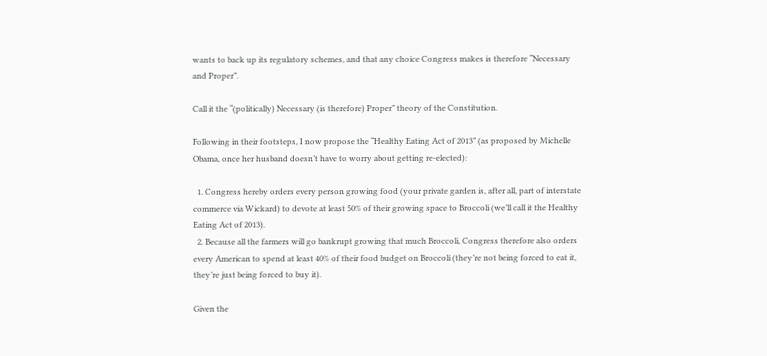wants to back up its regulatory schemes, and that any choice Congress makes is therefore “Necessary and Proper”.

Call it the “(politically) Necessary (is therefore) Proper” theory of the Constitution.

Following in their footsteps, I now propose the “Healthy Eating Act of 2013” (as proposed by Michelle Obama, once her husband doesn’t have to worry about getting re-elected):

  1. Congress hereby orders every person growing food (your private garden is, after all, part of interstate commerce via Wickard) to devote at least 50% of their growing space to Broccoli (we’ll call it the Healthy Eating Act of 2013).
  2. Because all the farmers will go bankrupt growing that much Broccoli, Congress therefore also orders every American to spend at least 40% of their food budget on Broccoli (they’re not being forced to eat it, they’re just being forced to buy it).

Given the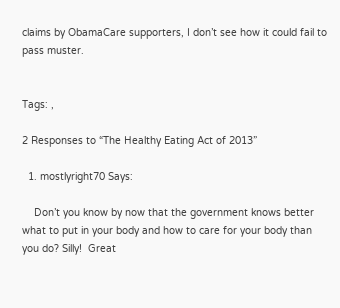claims by ObamaCare supporters, I don’t see how it could fail to pass muster.


Tags: ,

2 Responses to “The Healthy Eating Act of 2013”

  1. mostlyright70 Says:

    Don’t you know by now that the government knows better what to put in your body and how to care for your body than you do? Silly!  Great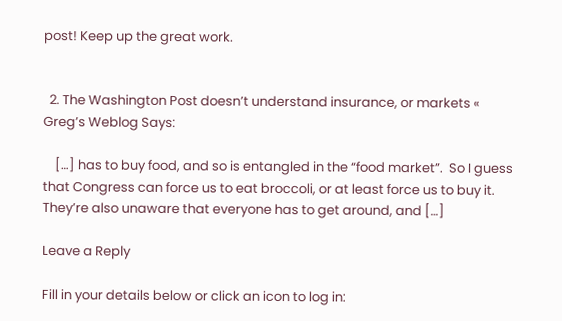post! Keep up the great work.


  2. The Washington Post doesn’t understand insurance, or markets « Greg’s Weblog Says:

    […] has to buy food, and so is entangled in the “food market”.  So I guess that Congress can force us to eat broccoli, or at least force us to buy it.  They’re also unaware that everyone has to get around, and […]

Leave a Reply

Fill in your details below or click an icon to log in: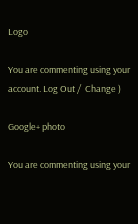Logo

You are commenting using your account. Log Out /  Change )

Google+ photo

You are commenting using your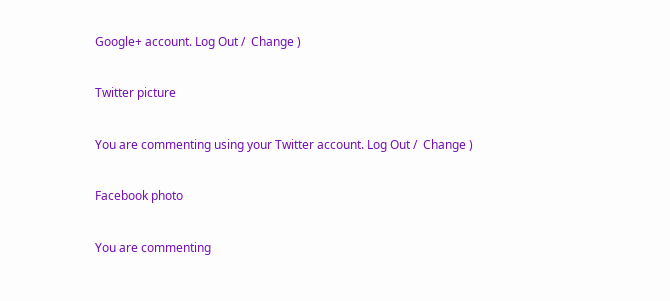Google+ account. Log Out /  Change )

Twitter picture

You are commenting using your Twitter account. Log Out /  Change )

Facebook photo

You are commenting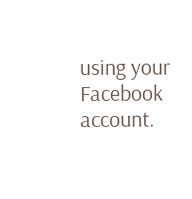using your Facebook account.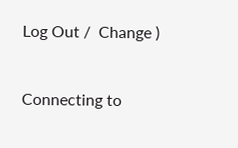Log Out /  Change )


Connecting to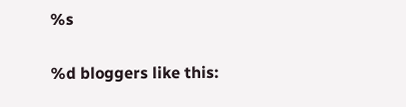%s

%d bloggers like this: